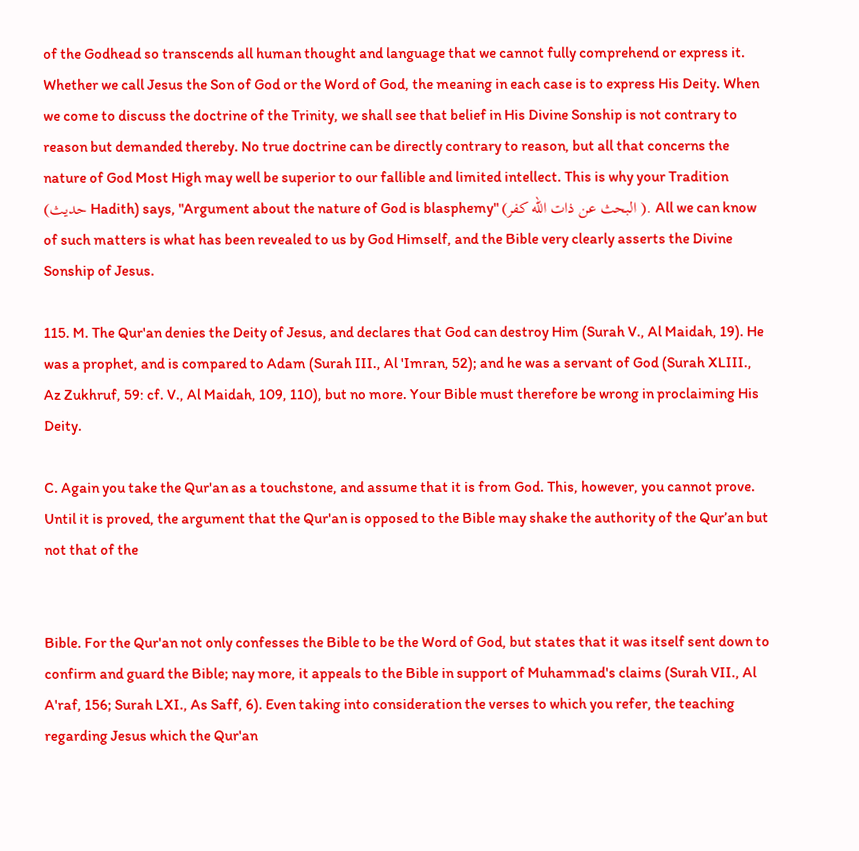of the Godhead so transcends all human thought and language that we cannot fully comprehend or express it. Whether we call Jesus the Son of God or the Word of God, the meaning in each case is to express His Deity. When we come to discuss the doctrine of the Trinity, we shall see that belief in His Divine Sonship is not contrary to reason but demanded thereby. No true doctrine can be directly contrary to reason, but all that concerns the nature of God Most High may well be superior to our fallible and limited intellect. This is why your Tradition (حديث Hadith) says, "Argument about the nature of God is blasphemy" (البحث عن ذات الله كفر ). All we can know of such matters is what has been revealed to us by God Himself, and the Bible very clearly asserts the Divine Sonship of Jesus.

115. M. The Qur'an denies the Deity of Jesus, and declares that God can destroy Him (Surah V., Al Maidah, 19). He was a prophet, and is compared to Adam (Surah III., Al 'Imran, 52); and he was a servant of God (Surah XLIII., Az Zukhruf, 59: cf. V., Al Maidah, 109, 110), but no more. Your Bible must therefore be wrong in proclaiming His Deity.

C. Again you take the Qur'an as a touchstone, and assume that it is from God. This, however, you cannot prove. Until it is proved, the argument that the Qur'an is opposed to the Bible may shake the authority of the Qur’an but not that of the


Bible. For the Qur'an not only confesses the Bible to be the Word of God, but states that it was itself sent down to confirm and guard the Bible; nay more, it appeals to the Bible in support of Muhammad's claims (Surah VII., Al A'raf, 156; Surah LXI., As Saff, 6). Even taking into consideration the verses to which you refer, the teaching regarding Jesus which the Qur'an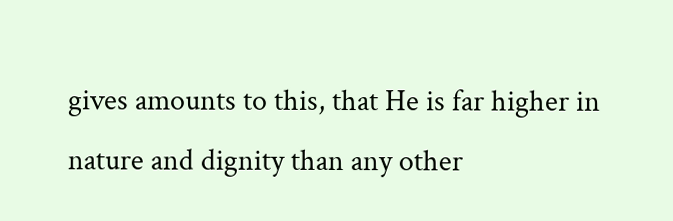gives amounts to this, that He is far higher in nature and dignity than any other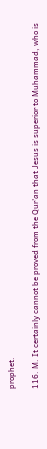prophet.

116. M. It certainly cannot be proved from the Qur'an that Jesus is superior to Muhammad, who is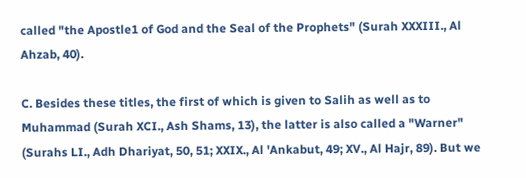called "the Apostle1 of God and the Seal of the Prophets" (Surah XXXIII., Al Ahzab, 40).

C. Besides these titles, the first of which is given to Salih as well as to Muhammad (Surah XCI., Ash Shams, 13), the latter is also called a "Warner" (Surahs LI., Adh Dhariyat, 50, 51; XXIX., Al 'Ankabut, 49; XV., Al Hajr, 89). But we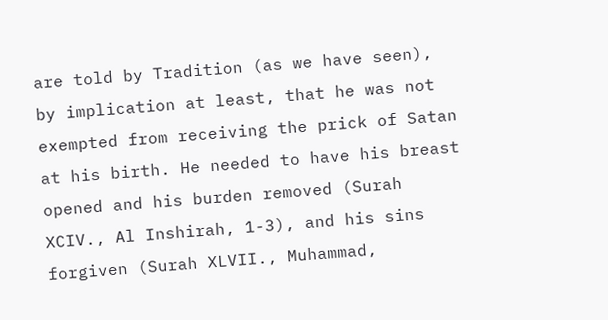are told by Tradition (as we have seen), by implication at least, that he was not exempted from receiving the prick of Satan at his birth. He needed to have his breast opened and his burden removed (Surah XCIV., Al Inshirah, 1-3), and his sins forgiven (Surah XLVII., Muhammad,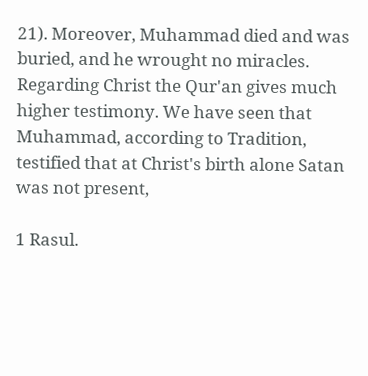21). Moreover, Muhammad died and was buried, and he wrought no miracles. Regarding Christ the Qur'an gives much higher testimony. We have seen that Muhammad, according to Tradition, testified that at Christ's birth alone Satan was not present,

1 Rasul.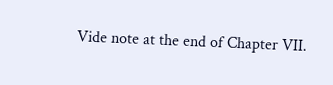Vide note at the end of Chapter VII.